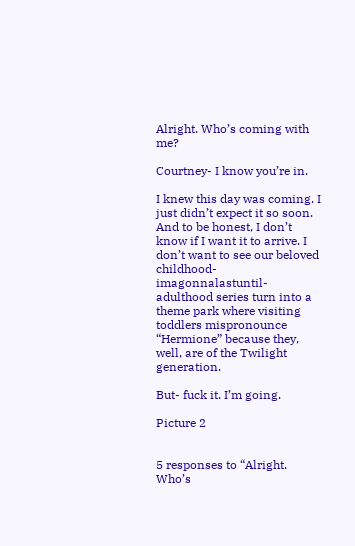Alright. Who’s coming with me?

Courtney- I know you’re in.

I knew this day was coming. I just didn’t expect it so soon. And to be honest, I don’t know if I want it to arrive. I don’t want to see our beloved childhood-imagonnalastuntil-adulthood series turn into a theme park where visiting toddlers mispronounce “Hermione” because they, well, are of the Twilight generation.

But- fuck it. I’m going.

Picture 2


5 responses to “Alright. Who’s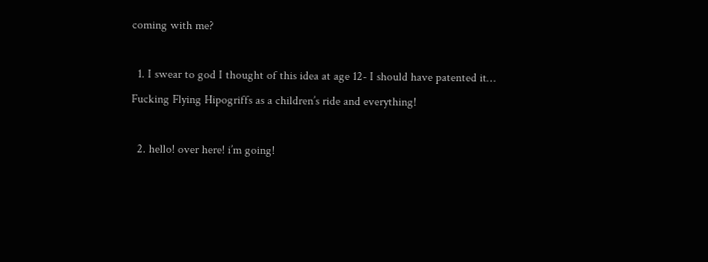coming with me?

  1. I swear to god I thought of this idea at age 12- I should have patented it… Fucking Flying Hipogriffs as a children’s ride and everything!

  2. hello! over here! i’m going!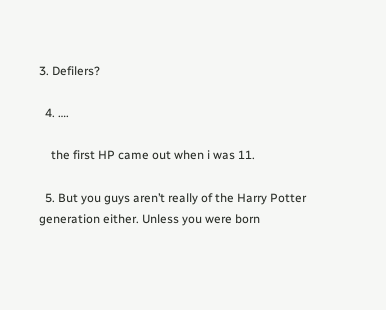3. Defilers?

  4. ….

    the first HP came out when i was 11.

  5. But you guys aren’t really of the Harry Potter generation either. Unless you were born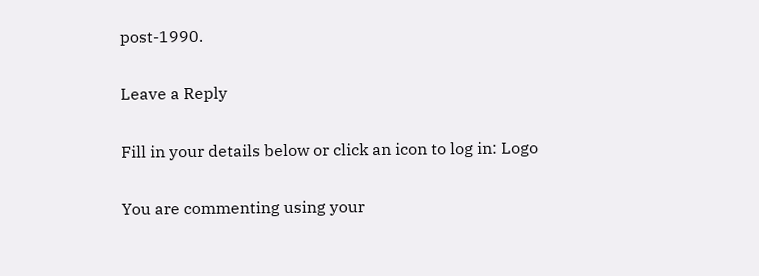post-1990.

Leave a Reply

Fill in your details below or click an icon to log in: Logo

You are commenting using your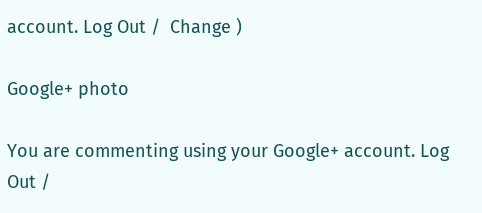account. Log Out /  Change )

Google+ photo

You are commenting using your Google+ account. Log Out /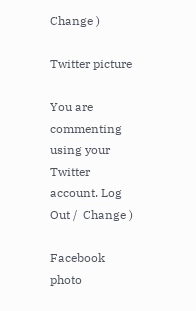Change )

Twitter picture

You are commenting using your Twitter account. Log Out /  Change )

Facebook photo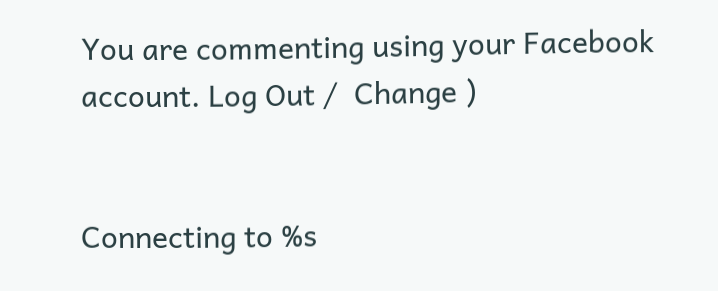You are commenting using your Facebook account. Log Out /  Change )


Connecting to %s